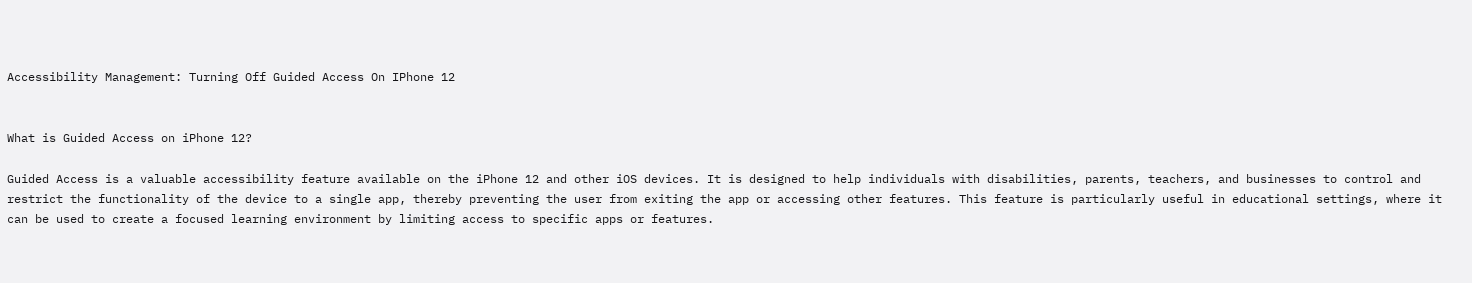Accessibility Management: Turning Off Guided Access On IPhone 12


What is Guided Access on iPhone 12?

Guided Access is a valuable accessibility feature available on the iPhone 12 and other iOS devices. It is designed to help individuals with disabilities, parents, teachers, and businesses to control and restrict the functionality of the device to a single app, thereby preventing the user from exiting the app or accessing other features. This feature is particularly useful in educational settings, where it can be used to create a focused learning environment by limiting access to specific apps or features.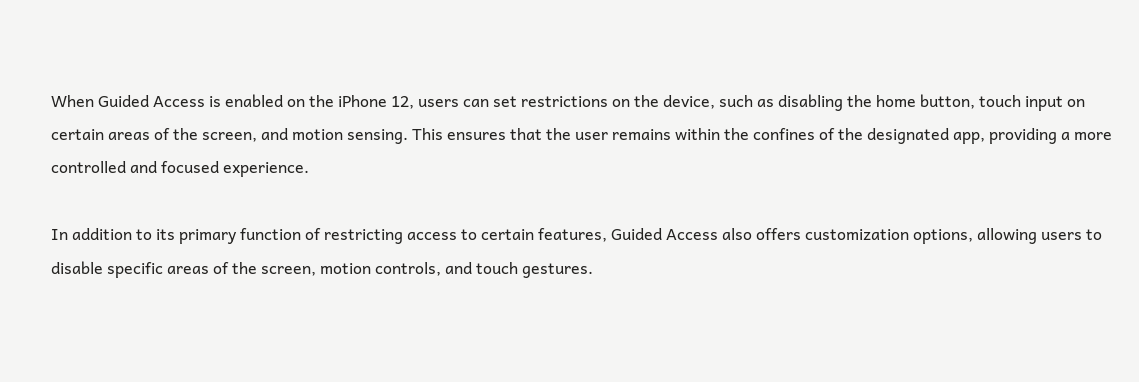When Guided Access is enabled on the iPhone 12, users can set restrictions on the device, such as disabling the home button, touch input on certain areas of the screen, and motion sensing. This ensures that the user remains within the confines of the designated app, providing a more controlled and focused experience.

In addition to its primary function of restricting access to certain features, Guided Access also offers customization options, allowing users to disable specific areas of the screen, motion controls, and touch gestures.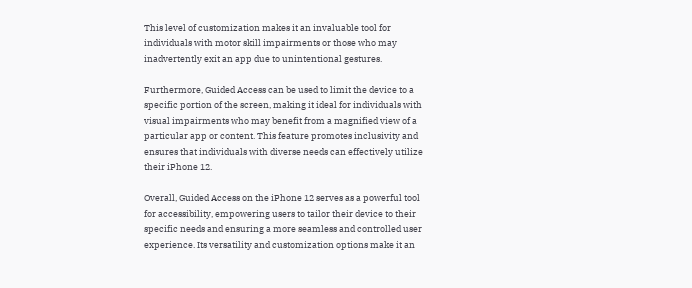This level of customization makes it an invaluable tool for individuals with motor skill impairments or those who may inadvertently exit an app due to unintentional gestures.

Furthermore, Guided Access can be used to limit the device to a specific portion of the screen, making it ideal for individuals with visual impairments who may benefit from a magnified view of a particular app or content. This feature promotes inclusivity and ensures that individuals with diverse needs can effectively utilize their iPhone 12.

Overall, Guided Access on the iPhone 12 serves as a powerful tool for accessibility, empowering users to tailor their device to their specific needs and ensuring a more seamless and controlled user experience. Its versatility and customization options make it an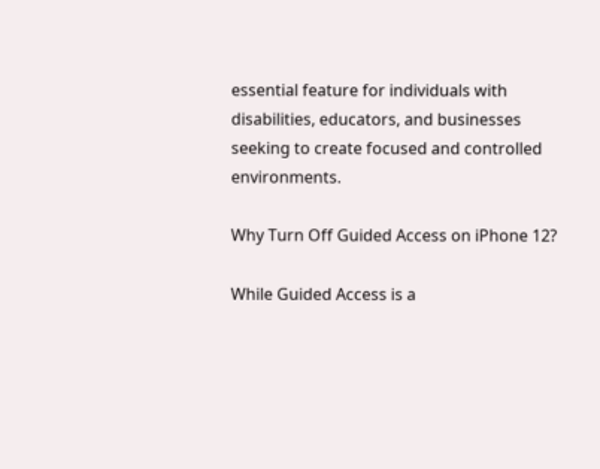essential feature for individuals with disabilities, educators, and businesses seeking to create focused and controlled environments.

Why Turn Off Guided Access on iPhone 12?

While Guided Access is a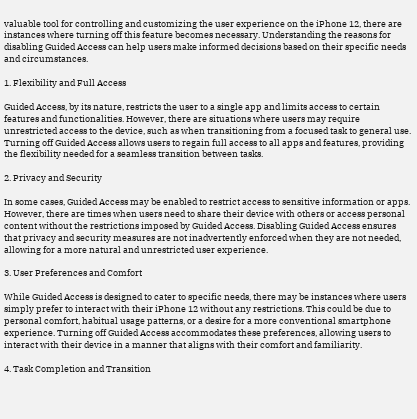valuable tool for controlling and customizing the user experience on the iPhone 12, there are instances where turning off this feature becomes necessary. Understanding the reasons for disabling Guided Access can help users make informed decisions based on their specific needs and circumstances.

1. Flexibility and Full Access

Guided Access, by its nature, restricts the user to a single app and limits access to certain features and functionalities. However, there are situations where users may require unrestricted access to the device, such as when transitioning from a focused task to general use. Turning off Guided Access allows users to regain full access to all apps and features, providing the flexibility needed for a seamless transition between tasks.

2. Privacy and Security

In some cases, Guided Access may be enabled to restrict access to sensitive information or apps. However, there are times when users need to share their device with others or access personal content without the restrictions imposed by Guided Access. Disabling Guided Access ensures that privacy and security measures are not inadvertently enforced when they are not needed, allowing for a more natural and unrestricted user experience.

3. User Preferences and Comfort

While Guided Access is designed to cater to specific needs, there may be instances where users simply prefer to interact with their iPhone 12 without any restrictions. This could be due to personal comfort, habitual usage patterns, or a desire for a more conventional smartphone experience. Turning off Guided Access accommodates these preferences, allowing users to interact with their device in a manner that aligns with their comfort and familiarity.

4. Task Completion and Transition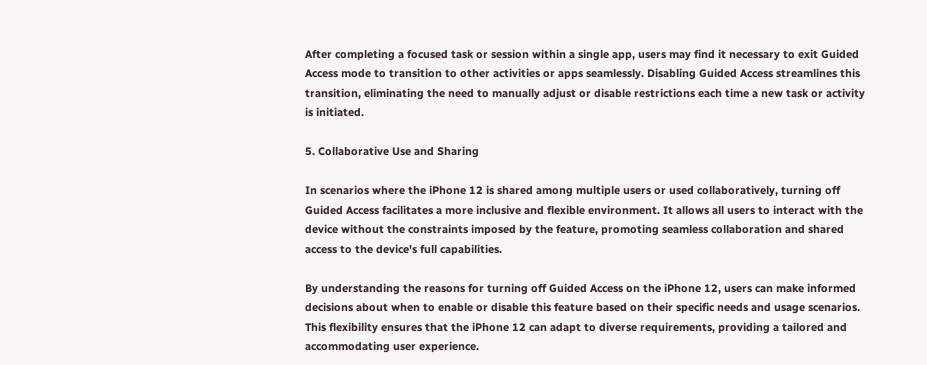After completing a focused task or session within a single app, users may find it necessary to exit Guided Access mode to transition to other activities or apps seamlessly. Disabling Guided Access streamlines this transition, eliminating the need to manually adjust or disable restrictions each time a new task or activity is initiated.

5. Collaborative Use and Sharing

In scenarios where the iPhone 12 is shared among multiple users or used collaboratively, turning off Guided Access facilitates a more inclusive and flexible environment. It allows all users to interact with the device without the constraints imposed by the feature, promoting seamless collaboration and shared access to the device's full capabilities.

By understanding the reasons for turning off Guided Access on the iPhone 12, users can make informed decisions about when to enable or disable this feature based on their specific needs and usage scenarios. This flexibility ensures that the iPhone 12 can adapt to diverse requirements, providing a tailored and accommodating user experience.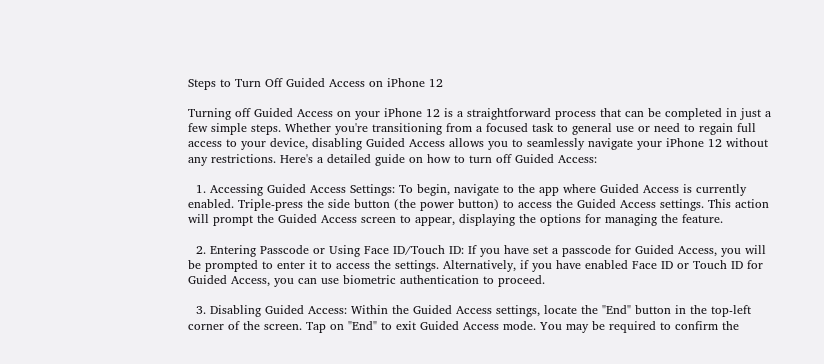Steps to Turn Off Guided Access on iPhone 12

Turning off Guided Access on your iPhone 12 is a straightforward process that can be completed in just a few simple steps. Whether you're transitioning from a focused task to general use or need to regain full access to your device, disabling Guided Access allows you to seamlessly navigate your iPhone 12 without any restrictions. Here's a detailed guide on how to turn off Guided Access:

  1. Accessing Guided Access Settings: To begin, navigate to the app where Guided Access is currently enabled. Triple-press the side button (the power button) to access the Guided Access settings. This action will prompt the Guided Access screen to appear, displaying the options for managing the feature.

  2. Entering Passcode or Using Face ID/Touch ID: If you have set a passcode for Guided Access, you will be prompted to enter it to access the settings. Alternatively, if you have enabled Face ID or Touch ID for Guided Access, you can use biometric authentication to proceed.

  3. Disabling Guided Access: Within the Guided Access settings, locate the "End" button in the top-left corner of the screen. Tap on "End" to exit Guided Access mode. You may be required to confirm the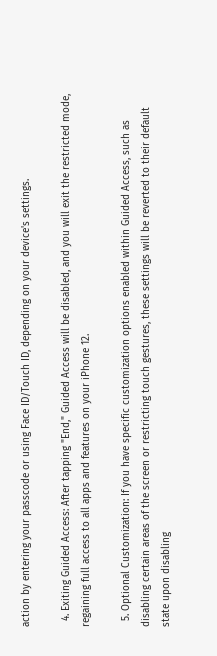action by entering your passcode or using Face ID/Touch ID, depending on your device's settings.

  4. Exiting Guided Access: After tapping "End," Guided Access will be disabled, and you will exit the restricted mode, regaining full access to all apps and features on your iPhone 12.

  5. Optional Customization: If you have specific customization options enabled within Guided Access, such as disabling certain areas of the screen or restricting touch gestures, these settings will be reverted to their default state upon disabling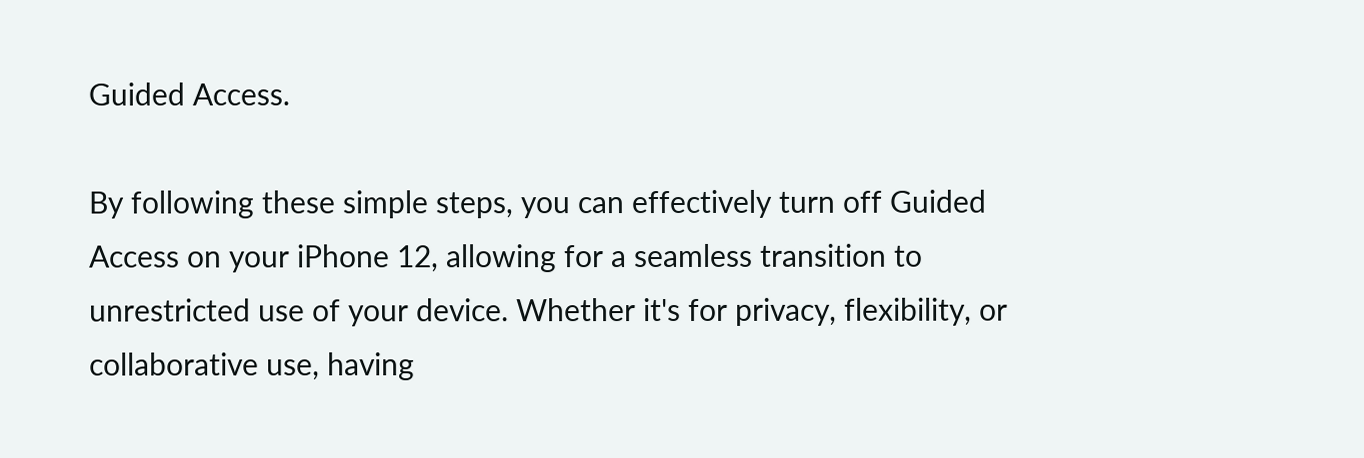Guided Access.

By following these simple steps, you can effectively turn off Guided Access on your iPhone 12, allowing for a seamless transition to unrestricted use of your device. Whether it's for privacy, flexibility, or collaborative use, having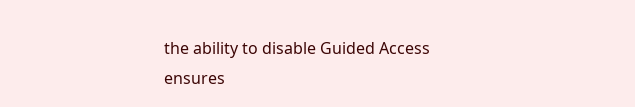the ability to disable Guided Access ensures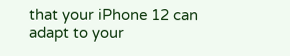that your iPhone 12 can adapt to your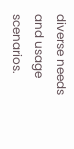diverse needs and usage scenarios.